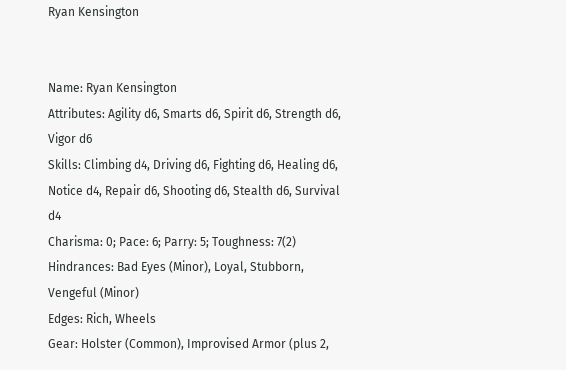Ryan Kensington


Name: Ryan Kensington
Attributes: Agility d6, Smarts d6, Spirit d6, Strength d6, Vigor d6
Skills: Climbing d4, Driving d6, Fighting d6, Healing d6, Notice d4, Repair d6, Shooting d6, Stealth d6, Survival d4
Charisma: 0; Pace: 6; Parry: 5; Toughness: 7(2)
Hindrances: Bad Eyes (Minor), Loyal, Stubborn, Vengeful (Minor)
Edges: Rich, Wheels
Gear: Holster (Common), Improvised Armor (plus 2,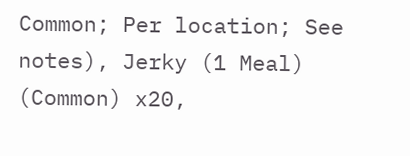Common; Per location; See notes), Jerky (1 Meal) (Common) x20,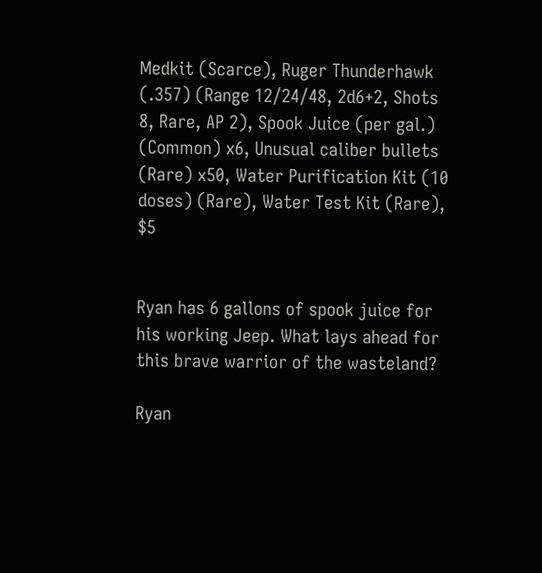Medkit (Scarce), Ruger Thunderhawk (.357) (Range 12/24/48, 2d6+2, Shots 8, Rare, AP 2), Spook Juice (per gal.) (Common) x6, Unusual caliber bullets (Rare) x50, Water Purification Kit (10 doses) (Rare), Water Test Kit (Rare), $5


Ryan has 6 gallons of spook juice for his working Jeep. What lays ahead for this brave warrior of the wasteland?

Ryan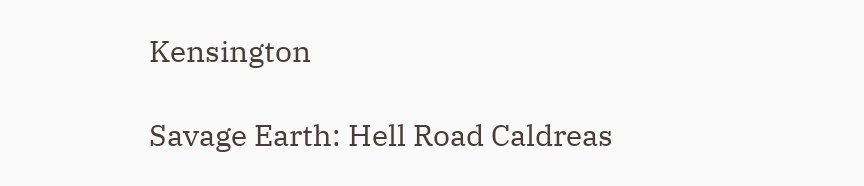Kensington

Savage Earth: Hell Road Caldreas